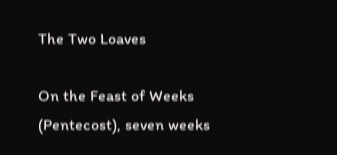The Two Loaves

On the Feast of Weeks (Pentecost), seven weeks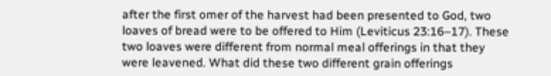after the first omer of the harvest had been presented to God, two loaves of bread were to be offered to Him (Leviticus 23:16–17). These two loaves were different from normal meal offerings in that they were leavened. What did these two different grain offerings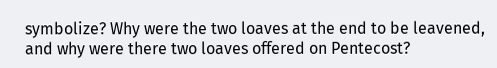symbolize? Why were the two loaves at the end to be leavened, and why were there two loaves offered on Pentecost?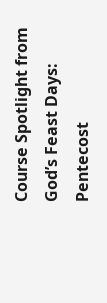Course Spotlight from God’s Feast Days: Pentecost